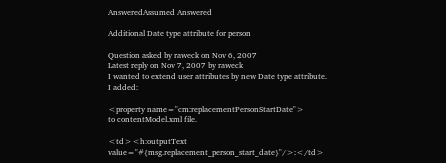AnsweredAssumed Answered

Additional Date type attribute for person

Question asked by raweck on Nov 6, 2007
Latest reply on Nov 7, 2007 by raweck
I wanted to extend user attributes by new Date type attribute.
I added:

<property name="cm:replacementPersonStartDate">
to contentModel.xml file.

<td><h:outputText value="#{msg.replacement_person_start_date}"/>:</td>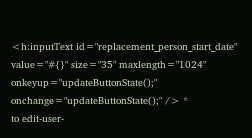<h:inputText id="replacement_person_start_date" value="#{}" size="35" maxlength="1024" onkeyup="updateButtonState();" onchange="updateButtonState();" /> *
to edit-user-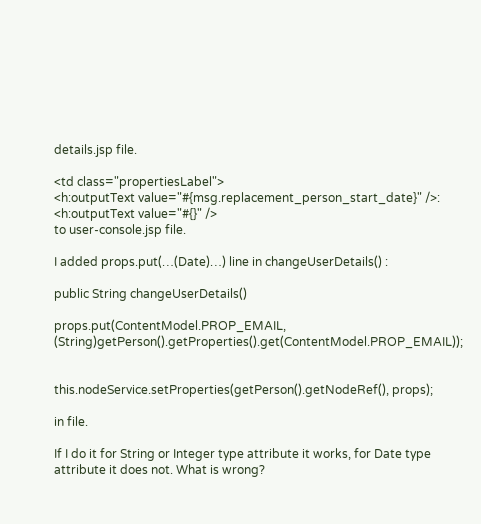details.jsp file.

<td class="propertiesLabel">
<h:outputText value="#{msg.replacement_person_start_date}" />:
<h:outputText value="#{}" />
to user-console.jsp file.

I added props.put(…(Date)…) line in changeUserDetails() :

public String changeUserDetails()

props.put(ContentModel.PROP_EMAIL, (String)getPerson().getProperties().get(ContentModel.PROP_EMAIL));


this.nodeService.setProperties(getPerson().getNodeRef(), props);

in file.

If I do it for String or Integer type attribute it works, for Date type attribute it does not. What is wrong?